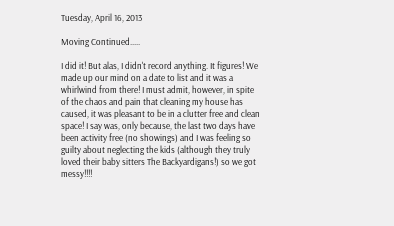Tuesday, April 16, 2013

Moving Continued.....

I did it! But alas, I didn't record anything. It figures! We made up our mind on a date to list and it was a whirlwind from there! I must admit, however, in spite of the chaos and pain that cleaning my house has caused, it was pleasant to be in a clutter free and clean space! I say was, only because, the last two days have been activity free (no showings) and I was feeling so guilty about neglecting the kids (although they truly loved their baby sitters The Backyardigans!) so we got messy!!!!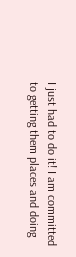I just had to do it! I am committed to getting them places and doing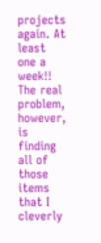projects again. At least one a week!! The real problem, however, is finding all of those items that I cleverly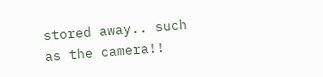stored away.. such as the camera!!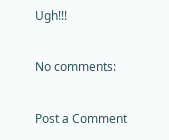Ugh!!!

No comments:

Post a Comment